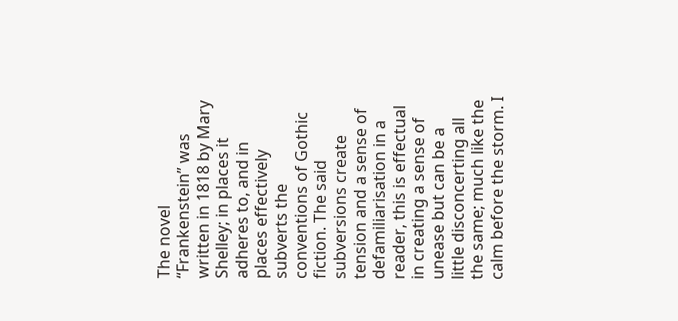The novel “Frankenstein” was written in 1818 by Mary Shelley; in places it adheres to, and in places effectively subverts the conventions of Gothic fiction. The said subversions create tension and a sense of defamiliarisation in a reader, this is effectual in creating a sense of unease but can be a little disconcerting all the same; much like the calm before the storm. I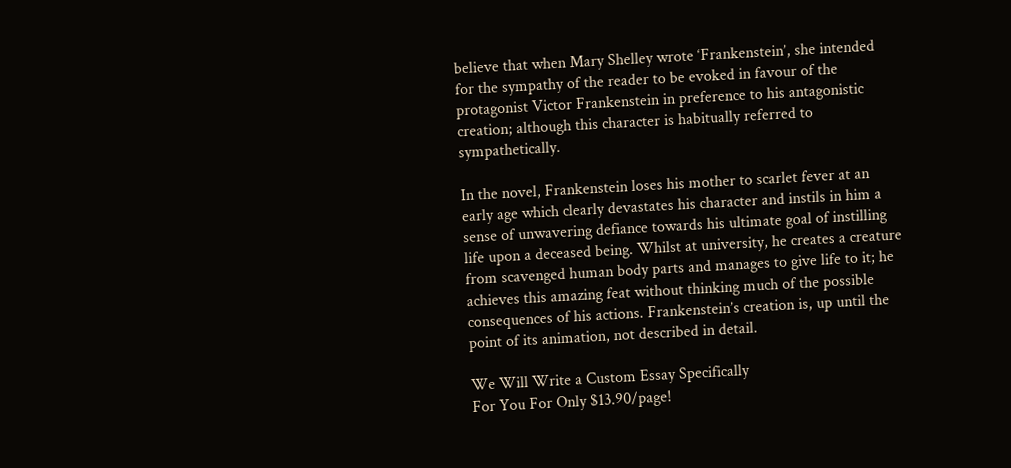believe that when Mary Shelley wrote ‘Frankenstein’, she intended for the sympathy of the reader to be evoked in favour of the protagonist Victor Frankenstein in preference to his antagonistic creation; although this character is habitually referred to sympathetically.

In the novel, Frankenstein loses his mother to scarlet fever at an early age which clearly devastates his character and instils in him a sense of unwavering defiance towards his ultimate goal of instilling life upon a deceased being. Whilst at university, he creates a creature from scavenged human body parts and manages to give life to it; he achieves this amazing feat without thinking much of the possible consequences of his actions. Frankenstein’s creation is, up until the point of its animation, not described in detail.

We Will Write a Custom Essay Specifically
For You For Only $13.90/page!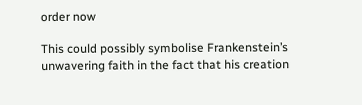order now

This could possibly symbolise Frankenstein’s unwavering faith in the fact that his creation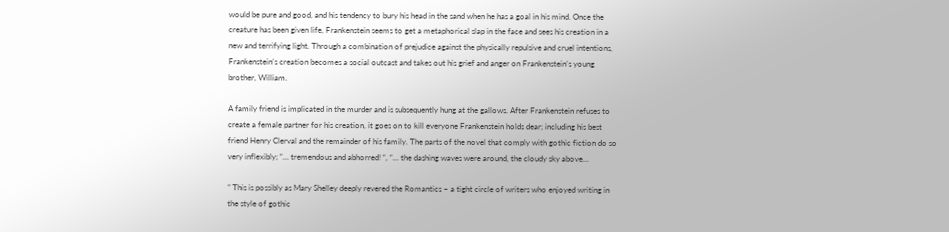would be pure and good, and his tendency to bury his head in the sand when he has a goal in his mind. Once the creature has been given life, Frankenstein seems to get a metaphorical slap in the face and sees his creation in a new and terrifying light. Through a combination of prejudice against the physically repulsive and cruel intentions, Frankenstein’s creation becomes a social outcast and takes out his grief and anger on Frankenstein’s young brother, William.

A family friend is implicated in the murder and is subsequently hung at the gallows. After Frankenstein refuses to create a female partner for his creation, it goes on to kill everyone Frankenstein holds dear; including his best friend Henry Clerval and the remainder of his family. The parts of the novel that comply with gothic fiction do so very inflexibly; “… tremendous and abhorred! “, “… the dashing waves were around, the cloudy sky above…

” This is possibly as Mary Shelley deeply revered the Romantics – a tight circle of writers who enjoyed writing in the style of gothic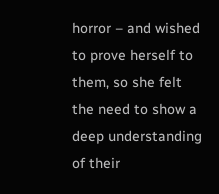horror – and wished to prove herself to them, so she felt the need to show a deep understanding of their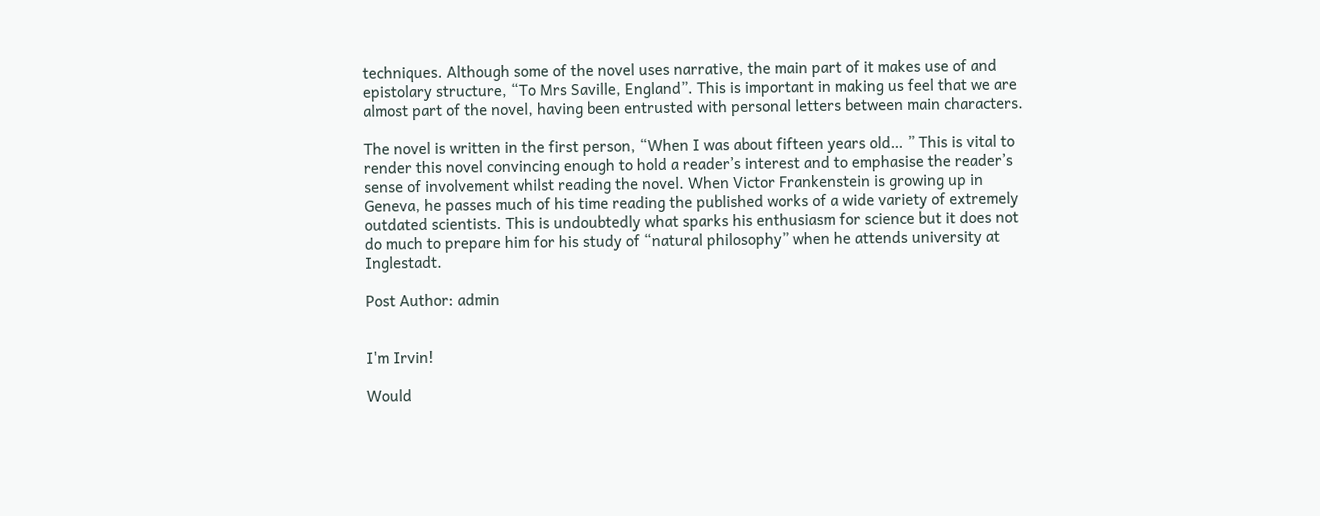techniques. Although some of the novel uses narrative, the main part of it makes use of and epistolary structure, “To Mrs Saville, England”. This is important in making us feel that we are almost part of the novel, having been entrusted with personal letters between main characters.

The novel is written in the first person, “When I was about fifteen years old… ” This is vital to render this novel convincing enough to hold a reader’s interest and to emphasise the reader’s sense of involvement whilst reading the novel. When Victor Frankenstein is growing up in Geneva, he passes much of his time reading the published works of a wide variety of extremely outdated scientists. This is undoubtedly what sparks his enthusiasm for science but it does not do much to prepare him for his study of “natural philosophy” when he attends university at Inglestadt.

Post Author: admin


I'm Irvin!

Would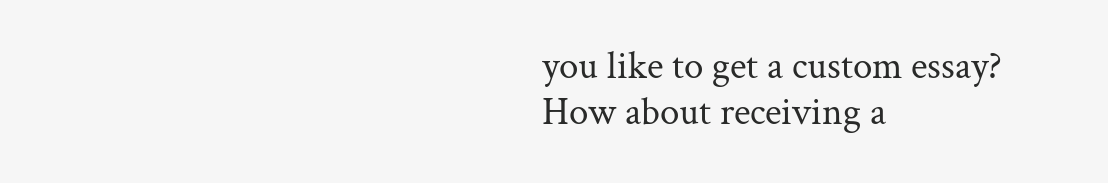you like to get a custom essay? How about receiving a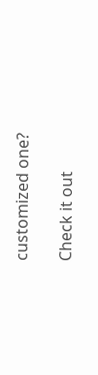customized one?

Check it out